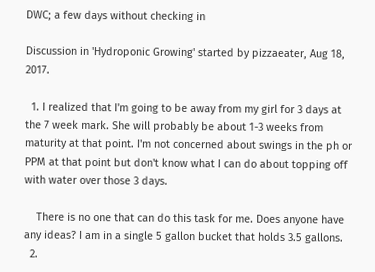DWC; a few days without checking in

Discussion in 'Hydroponic Growing' started by pizzaeater, Aug 18, 2017.

  1. I realized that I'm going to be away from my girl for 3 days at the 7 week mark. She will probably be about 1-3 weeks from maturity at that point. I'm not concerned about swings in the ph or PPM at that point but don't know what I can do about topping off with water over those 3 days.

    There is no one that can do this task for me. Does anyone have any ideas? I am in a single 5 gallon bucket that holds 3.5 gallons.
  2.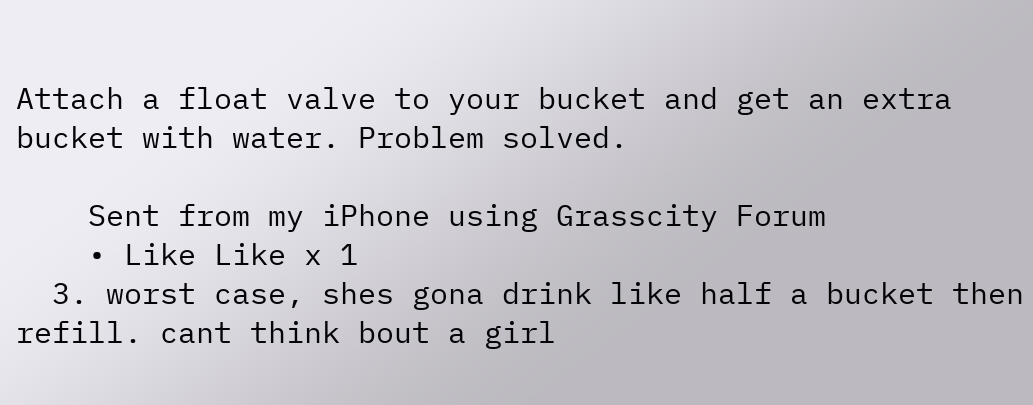Attach a float valve to your bucket and get an extra bucket with water. Problem solved.

    Sent from my iPhone using Grasscity Forum
    • Like Like x 1
  3. worst case, shes gona drink like half a bucket then refill. cant think bout a girl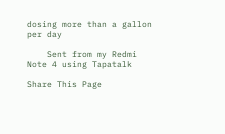dosing more than a gallon per day

    Sent from my Redmi Note 4 using Tapatalk

Share This Page